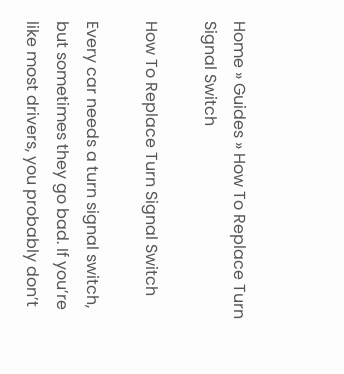Home » Guides » How To Replace Turn Signal Switch

How To Replace Turn Signal Switch

Every car needs a turn signal switch, but sometimes they go bad. If you’re like most drivers, you probably don’t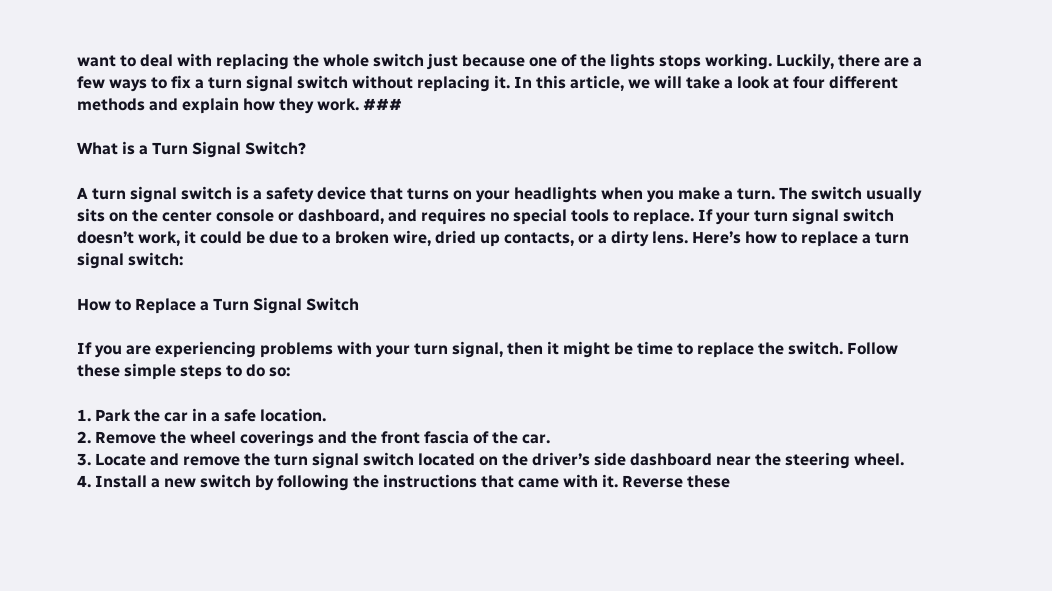want to deal with replacing the whole switch just because one of the lights stops working. Luckily, there are a few ways to fix a turn signal switch without replacing it. In this article, we will take a look at four different methods and explain how they work. ###

What is a Turn Signal Switch?

A turn signal switch is a safety device that turns on your headlights when you make a turn. The switch usually sits on the center console or dashboard, and requires no special tools to replace. If your turn signal switch doesn’t work, it could be due to a broken wire, dried up contacts, or a dirty lens. Here’s how to replace a turn signal switch:

How to Replace a Turn Signal Switch

If you are experiencing problems with your turn signal, then it might be time to replace the switch. Follow these simple steps to do so:

1. Park the car in a safe location.
2. Remove the wheel coverings and the front fascia of the car.
3. Locate and remove the turn signal switch located on the driver’s side dashboard near the steering wheel.
4. Install a new switch by following the instructions that came with it. Reverse these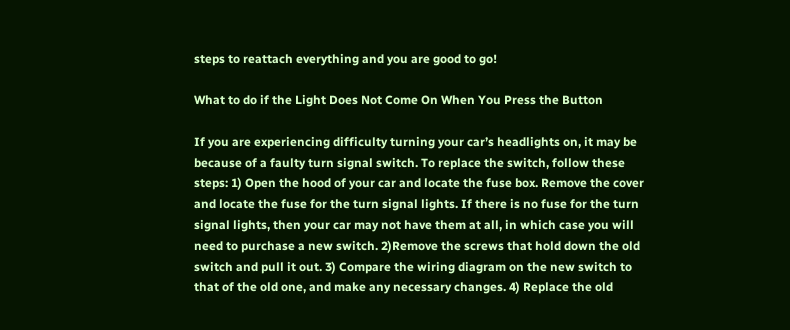steps to reattach everything and you are good to go!

What to do if the Light Does Not Come On When You Press the Button

If you are experiencing difficulty turning your car’s headlights on, it may be because of a faulty turn signal switch. To replace the switch, follow these steps: 1) Open the hood of your car and locate the fuse box. Remove the cover and locate the fuse for the turn signal lights. If there is no fuse for the turn signal lights, then your car may not have them at all, in which case you will need to purchase a new switch. 2)Remove the screws that hold down the old switch and pull it out. 3) Compare the wiring diagram on the new switch to that of the old one, and make any necessary changes. 4) Replace the old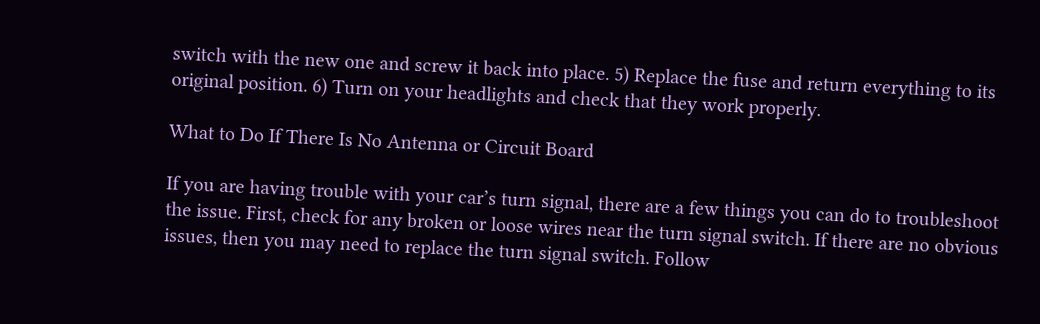switch with the new one and screw it back into place. 5) Replace the fuse and return everything to its original position. 6) Turn on your headlights and check that they work properly.

What to Do If There Is No Antenna or Circuit Board

If you are having trouble with your car’s turn signal, there are a few things you can do to troubleshoot the issue. First, check for any broken or loose wires near the turn signal switch. If there are no obvious issues, then you may need to replace the turn signal switch. Follow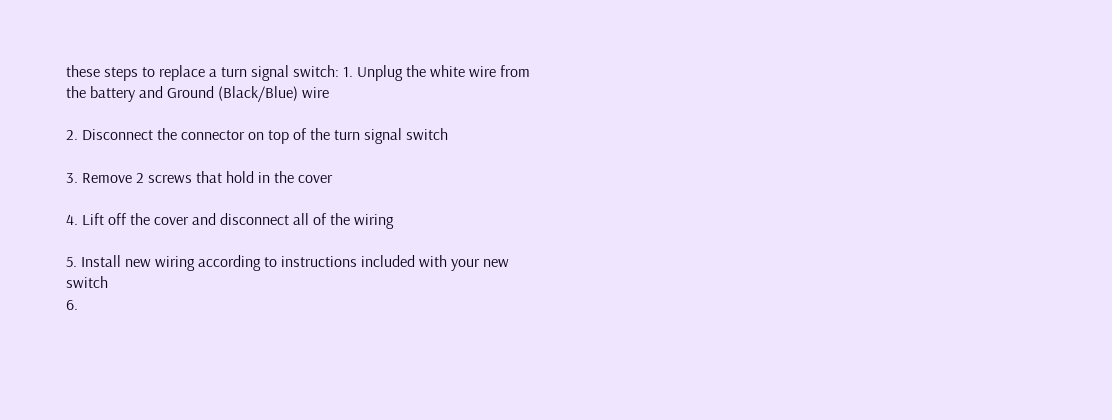these steps to replace a turn signal switch: 1. Unplug the white wire from the battery and Ground (Black/Blue) wire

2. Disconnect the connector on top of the turn signal switch

3. Remove 2 screws that hold in the cover

4. Lift off the cover and disconnect all of the wiring

5. Install new wiring according to instructions included with your new switch
6.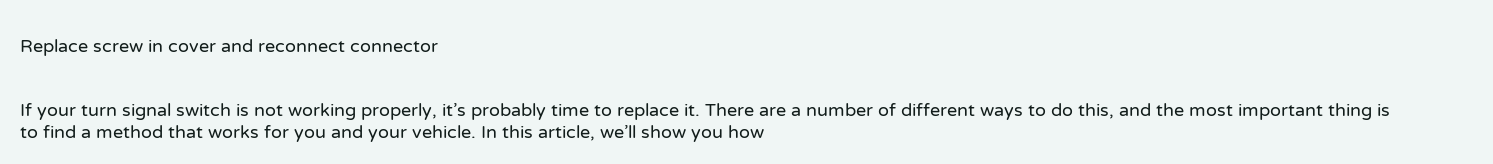Replace screw in cover and reconnect connector


If your turn signal switch is not working properly, it’s probably time to replace it. There are a number of different ways to do this, and the most important thing is to find a method that works for you and your vehicle. In this article, we’ll show you how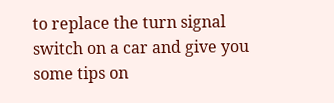to replace the turn signal switch on a car and give you some tips on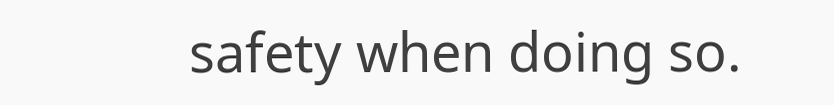safety when doing so.